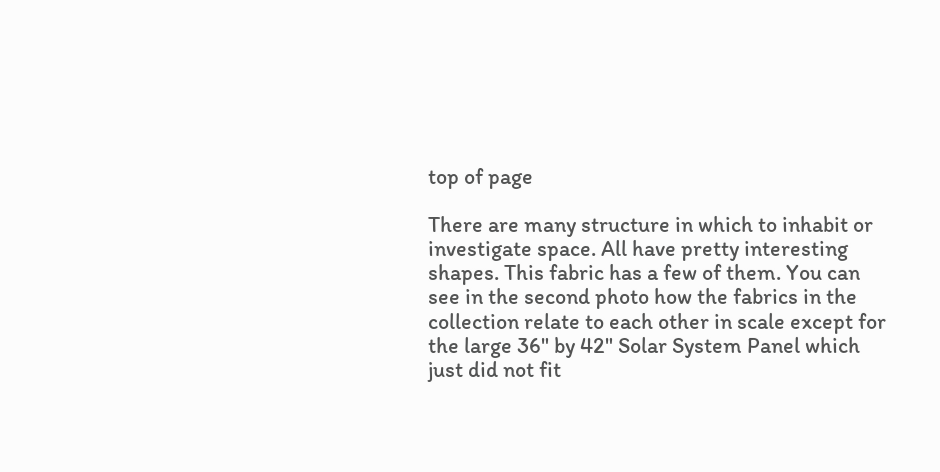top of page

There are many structure in which to inhabit or investigate space. All have pretty interesting shapes. This fabric has a few of them. You can see in the second photo how the fabrics in the collection relate to each other in scale except for the large 36" by 42" Solar System Panel which just did not fit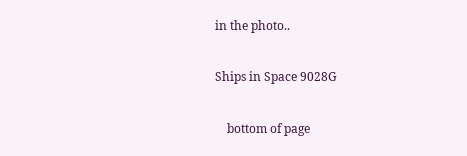in the photo..

Ships in Space 9028G

    bottom of page